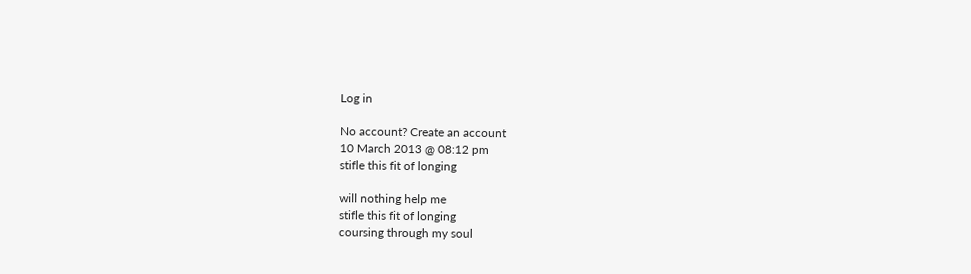Log in

No account? Create an account
10 March 2013 @ 08:12 pm
stifle this fit of longing

will nothing help me
stifle this fit of longing
coursing through my soul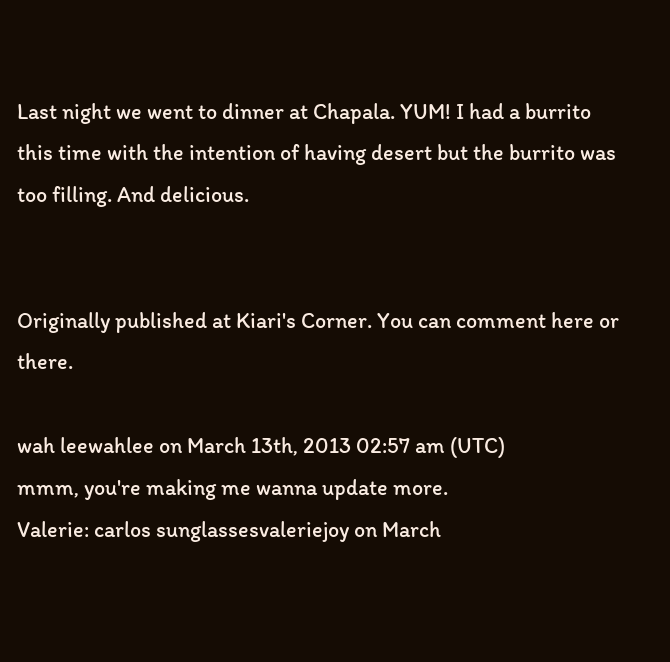Last night we went to dinner at Chapala. YUM! I had a burrito this time with the intention of having desert but the burrito was too filling. And delicious.


Originally published at Kiari's Corner. You can comment here or there.

wah leewahlee on March 13th, 2013 02:57 am (UTC)
mmm, you're making me wanna update more.
Valerie: carlos sunglassesvaleriejoy on March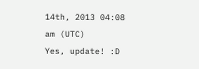14th, 2013 04:08 am (UTC)
Yes, update! :D